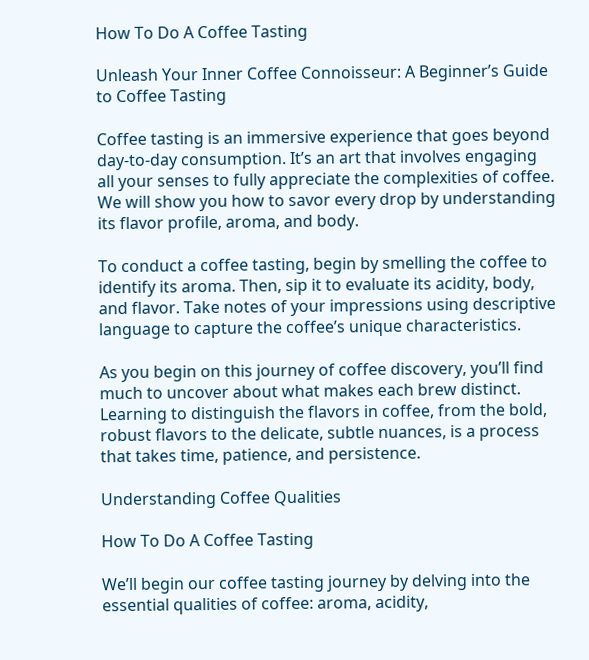How To Do A Coffee Tasting

Unleash Your Inner Coffee Connoisseur: A Beginner’s Guide to Coffee Tasting

Coffee tasting is an immersive experience that goes beyond day-to-day consumption. It’s an art that involves engaging all your senses to fully appreciate the complexities of coffee. We will show you how to savor every drop by understanding its flavor profile, aroma, and body.

To conduct a coffee tasting, begin by smelling the coffee to identify its aroma. Then, sip it to evaluate its acidity, body, and flavor. Take notes of your impressions using descriptive language to capture the coffee’s unique characteristics.

As you begin on this journey of coffee discovery, you’ll find much to uncover about what makes each brew distinct. Learning to distinguish the flavors in coffee, from the bold, robust flavors to the delicate, subtle nuances, is a process that takes time, patience, and persistence.

Understanding Coffee Qualities

How To Do A Coffee Tasting

We’ll begin our coffee tasting journey by delving into the essential qualities of coffee: aroma, acidity,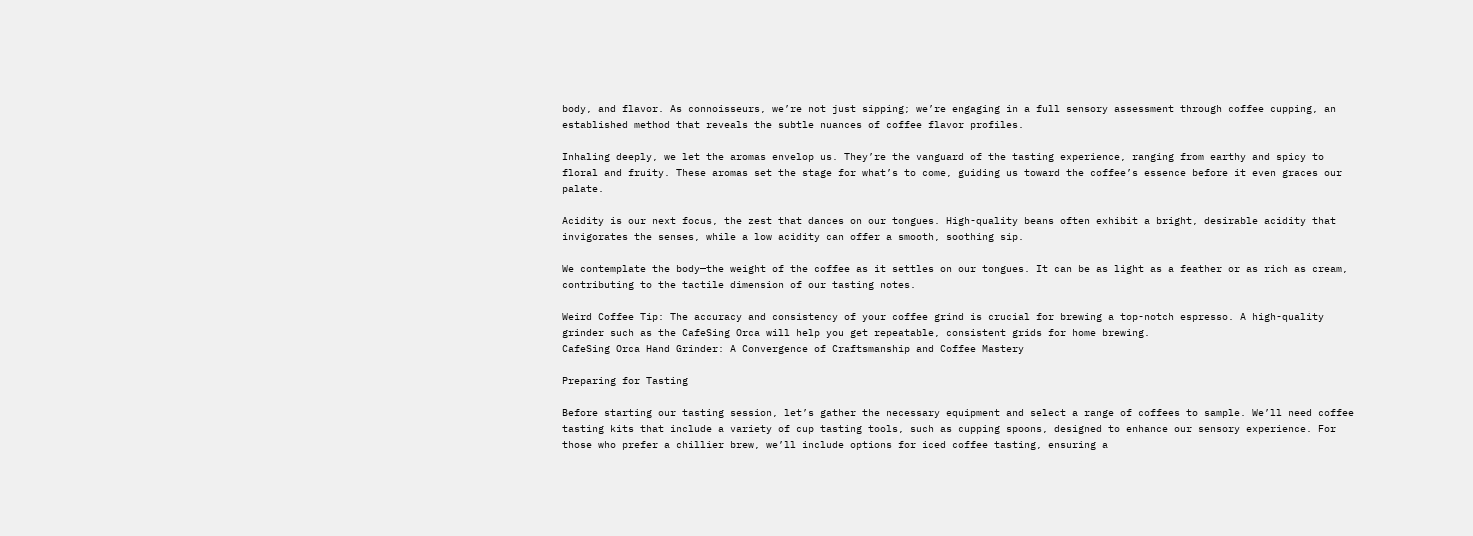body, and flavor. As connoisseurs, we’re not just sipping; we’re engaging in a full sensory assessment through coffee cupping, an established method that reveals the subtle nuances of coffee flavor profiles.

Inhaling deeply, we let the aromas envelop us. They’re the vanguard of the tasting experience, ranging from earthy and spicy to floral and fruity. These aromas set the stage for what’s to come, guiding us toward the coffee’s essence before it even graces our palate.

Acidity is our next focus, the zest that dances on our tongues. High-quality beans often exhibit a bright, desirable acidity that invigorates the senses, while a low acidity can offer a smooth, soothing sip.

We contemplate the body—the weight of the coffee as it settles on our tongues. It can be as light as a feather or as rich as cream, contributing to the tactile dimension of our tasting notes.

Weird Coffee Tip: The accuracy and consistency of your coffee grind is crucial for brewing a top-notch espresso. A high-quality grinder such as the CafeSing Orca will help you get repeatable, consistent grids for home brewing.
CafeSing Orca Hand Grinder: A Convergence of Craftsmanship and Coffee Mastery

Preparing for Tasting

Before starting our tasting session, let’s gather the necessary equipment and select a range of coffees to sample. We’ll need coffee tasting kits that include a variety of cup tasting tools, such as cupping spoons, designed to enhance our sensory experience. For those who prefer a chillier brew, we’ll include options for iced coffee tasting, ensuring a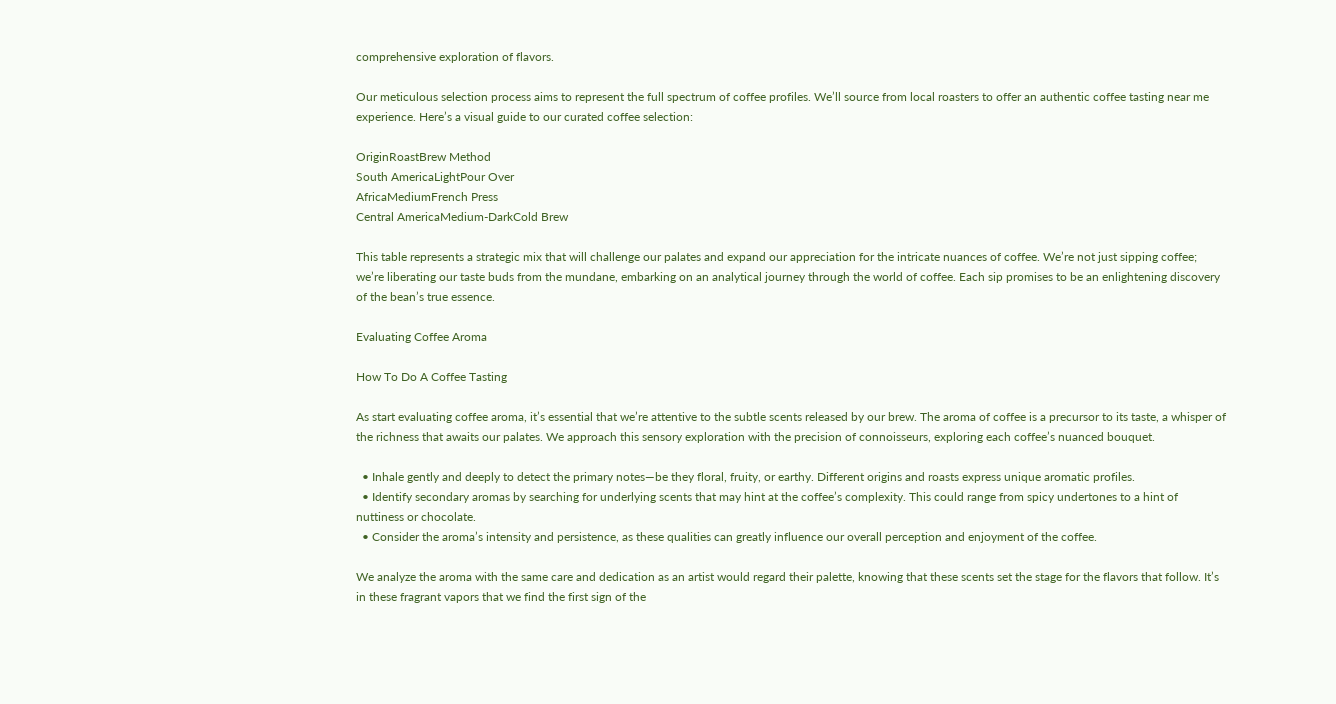comprehensive exploration of flavors.

Our meticulous selection process aims to represent the full spectrum of coffee profiles. We’ll source from local roasters to offer an authentic coffee tasting near me experience. Here’s a visual guide to our curated coffee selection:

OriginRoastBrew Method
South AmericaLightPour Over
AfricaMediumFrench Press
Central AmericaMedium-DarkCold Brew

This table represents a strategic mix that will challenge our palates and expand our appreciation for the intricate nuances of coffee. We’re not just sipping coffee; we’re liberating our taste buds from the mundane, embarking on an analytical journey through the world of coffee. Each sip promises to be an enlightening discovery of the bean’s true essence.

Evaluating Coffee Aroma

How To Do A Coffee Tasting

As start evaluating coffee aroma, it’s essential that we’re attentive to the subtle scents released by our brew. The aroma of coffee is a precursor to its taste, a whisper of the richness that awaits our palates. We approach this sensory exploration with the precision of connoisseurs, exploring each coffee’s nuanced bouquet.

  • Inhale gently and deeply to detect the primary notes—be they floral, fruity, or earthy. Different origins and roasts express unique aromatic profiles.
  • Identify secondary aromas by searching for underlying scents that may hint at the coffee’s complexity. This could range from spicy undertones to a hint of nuttiness or chocolate.
  • Consider the aroma’s intensity and persistence, as these qualities can greatly influence our overall perception and enjoyment of the coffee.

We analyze the aroma with the same care and dedication as an artist would regard their palette, knowing that these scents set the stage for the flavors that follow. It’s in these fragrant vapors that we find the first sign of the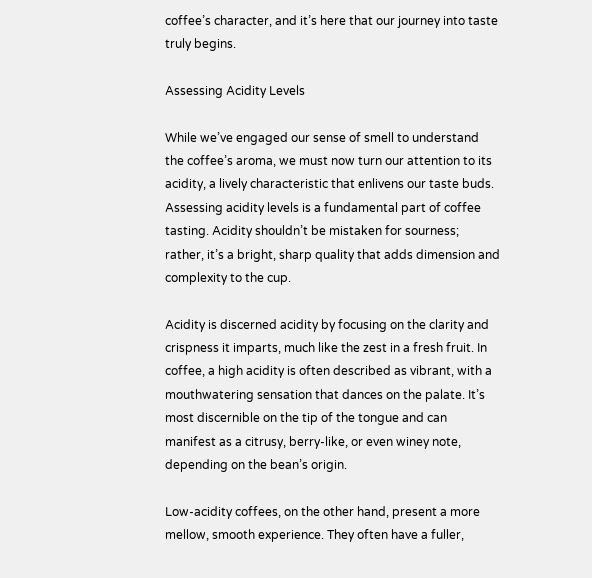coffee’s character, and it’s here that our journey into taste truly begins.

Assessing Acidity Levels

While we’ve engaged our sense of smell to understand the coffee’s aroma, we must now turn our attention to its acidity, a lively characteristic that enlivens our taste buds. Assessing acidity levels is a fundamental part of coffee tasting. Acidity shouldn’t be mistaken for sourness; rather, it’s a bright, sharp quality that adds dimension and complexity to the cup.

Acidity is discerned acidity by focusing on the clarity and crispness it imparts, much like the zest in a fresh fruit. In coffee, a high acidity is often described as vibrant, with a mouthwatering sensation that dances on the palate. It’s most discernible on the tip of the tongue and can manifest as a citrusy, berry-like, or even winey note, depending on the bean’s origin.

Low-acidity coffees, on the other hand, present a more mellow, smooth experience. They often have a fuller,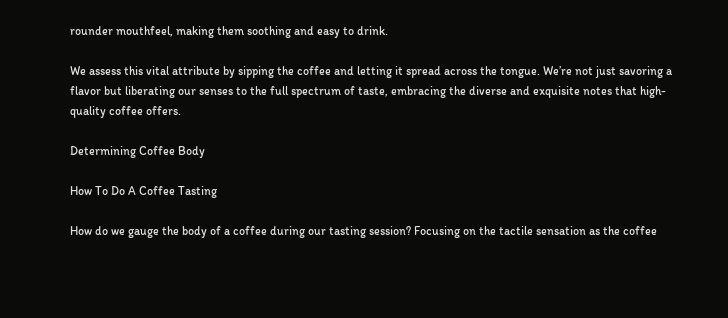rounder mouthfeel, making them soothing and easy to drink.

We assess this vital attribute by sipping the coffee and letting it spread across the tongue. We’re not just savoring a flavor but liberating our senses to the full spectrum of taste, embracing the diverse and exquisite notes that high-quality coffee offers.

Determining Coffee Body

How To Do A Coffee Tasting

How do we gauge the body of a coffee during our tasting session? Focusing on the tactile sensation as the coffee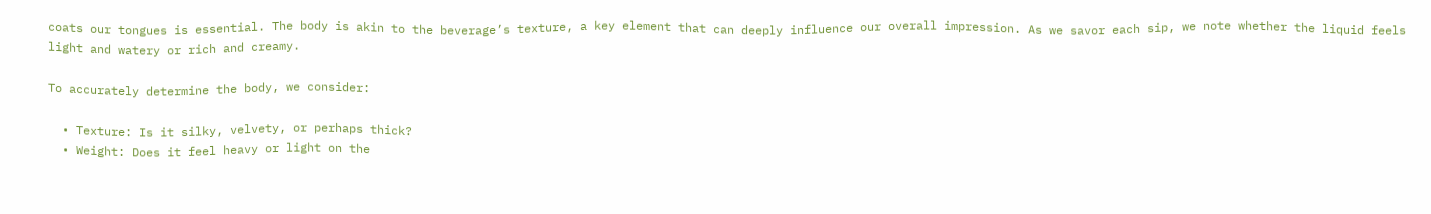coats our tongues is essential. The body is akin to the beverage’s texture, a key element that can deeply influence our overall impression. As we savor each sip, we note whether the liquid feels light and watery or rich and creamy.

To accurately determine the body, we consider:

  • Texture: Is it silky, velvety, or perhaps thick?
  • Weight: Does it feel heavy or light on the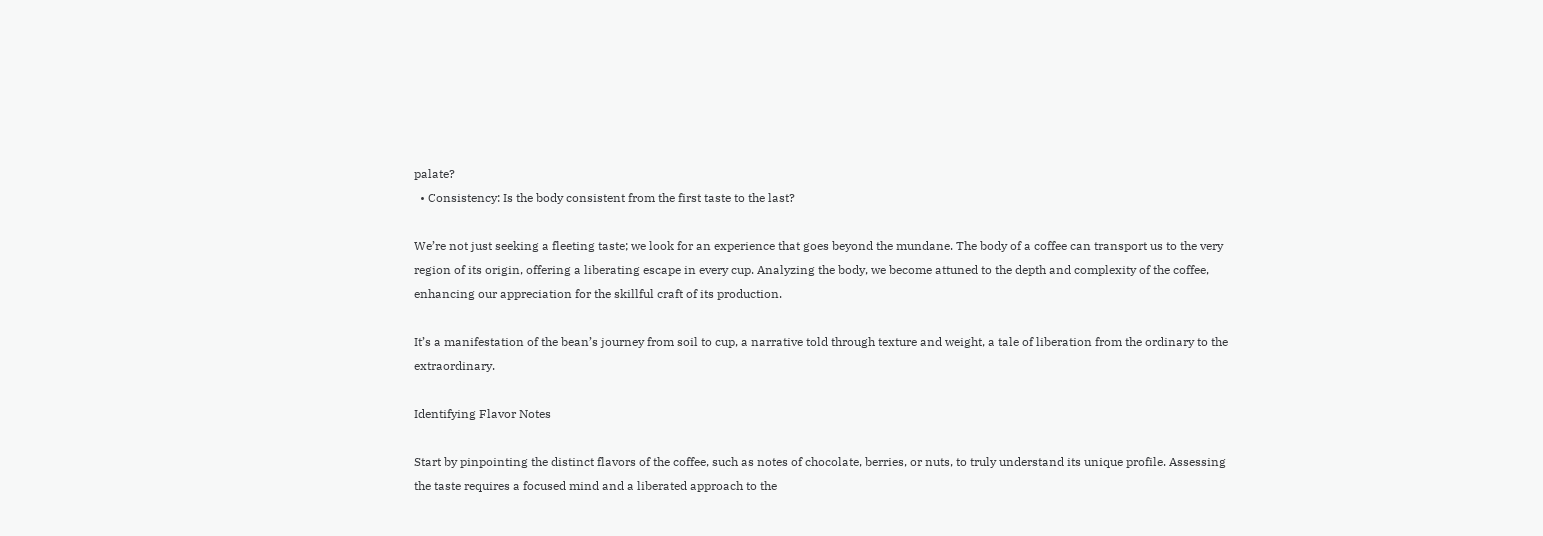palate?
  • Consistency: Is the body consistent from the first taste to the last?

We’re not just seeking a fleeting taste; we look for an experience that goes beyond the mundane. The body of a coffee can transport us to the very region of its origin, offering a liberating escape in every cup. Analyzing the body, we become attuned to the depth and complexity of the coffee, enhancing our appreciation for the skillful craft of its production.

It’s a manifestation of the bean’s journey from soil to cup, a narrative told through texture and weight, a tale of liberation from the ordinary to the extraordinary.

Identifying Flavor Notes

Start by pinpointing the distinct flavors of the coffee, such as notes of chocolate, berries, or nuts, to truly understand its unique profile. Assessing the taste requires a focused mind and a liberated approach to the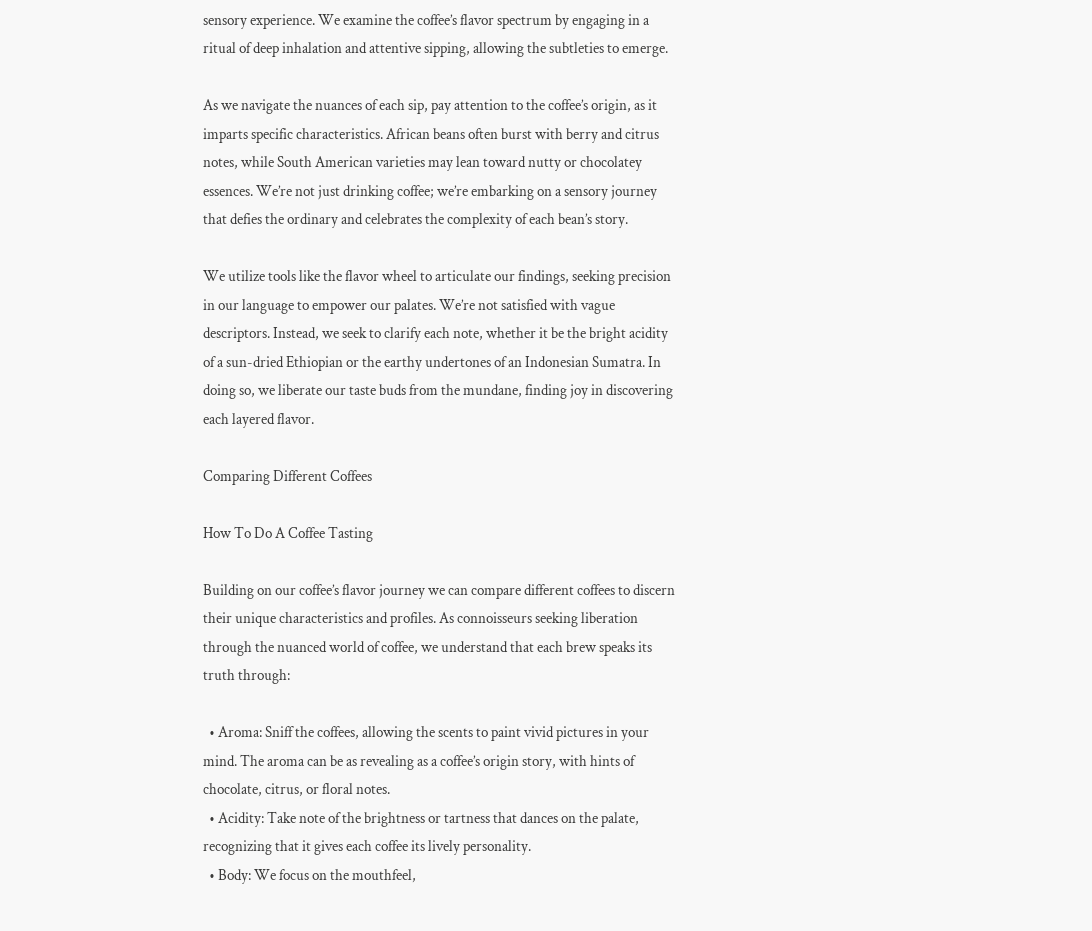sensory experience. We examine the coffee’s flavor spectrum by engaging in a ritual of deep inhalation and attentive sipping, allowing the subtleties to emerge.

As we navigate the nuances of each sip, pay attention to the coffee’s origin, as it imparts specific characteristics. African beans often burst with berry and citrus notes, while South American varieties may lean toward nutty or chocolatey essences. We’re not just drinking coffee; we’re embarking on a sensory journey that defies the ordinary and celebrates the complexity of each bean’s story.

We utilize tools like the flavor wheel to articulate our findings, seeking precision in our language to empower our palates. We’re not satisfied with vague descriptors. Instead, we seek to clarify each note, whether it be the bright acidity of a sun-dried Ethiopian or the earthy undertones of an Indonesian Sumatra. In doing so, we liberate our taste buds from the mundane, finding joy in discovering each layered flavor.

Comparing Different Coffees

How To Do A Coffee Tasting

Building on our coffee’s flavor journey we can compare different coffees to discern their unique characteristics and profiles. As connoisseurs seeking liberation through the nuanced world of coffee, we understand that each brew speaks its truth through:

  • Aroma: Sniff the coffees, allowing the scents to paint vivid pictures in your mind. The aroma can be as revealing as a coffee’s origin story, with hints of chocolate, citrus, or floral notes.
  • Acidity: Take note of the brightness or tartness that dances on the palate, recognizing that it gives each coffee its lively personality.
  • Body: We focus on the mouthfeel,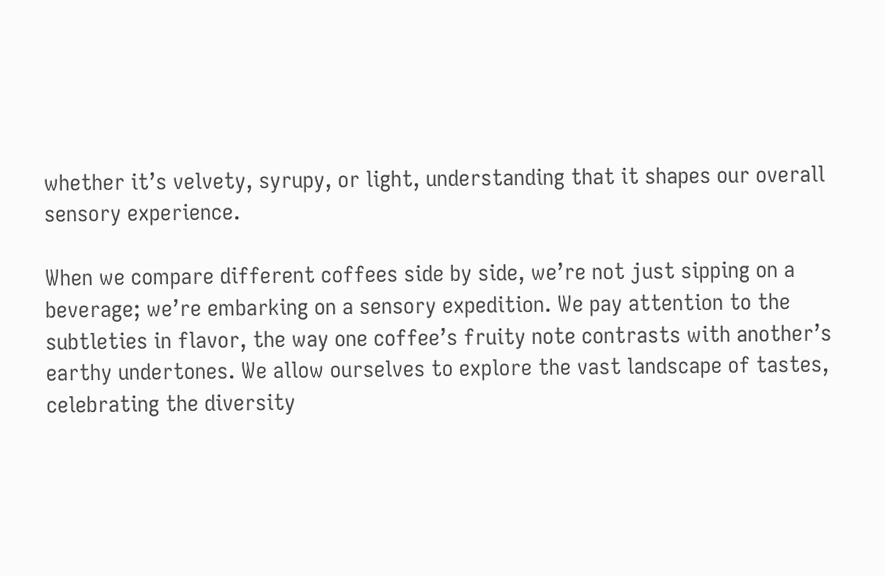whether it’s velvety, syrupy, or light, understanding that it shapes our overall sensory experience.

When we compare different coffees side by side, we’re not just sipping on a beverage; we’re embarking on a sensory expedition. We pay attention to the subtleties in flavor, the way one coffee’s fruity note contrasts with another’s earthy undertones. We allow ourselves to explore the vast landscape of tastes, celebrating the diversity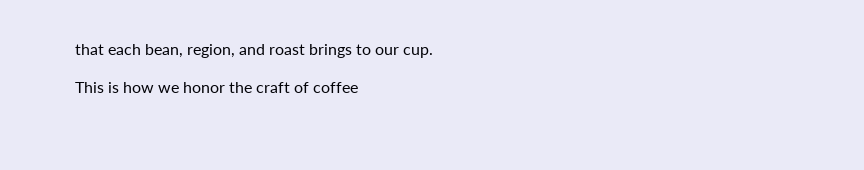that each bean, region, and roast brings to our cup.

This is how we honor the craft of coffee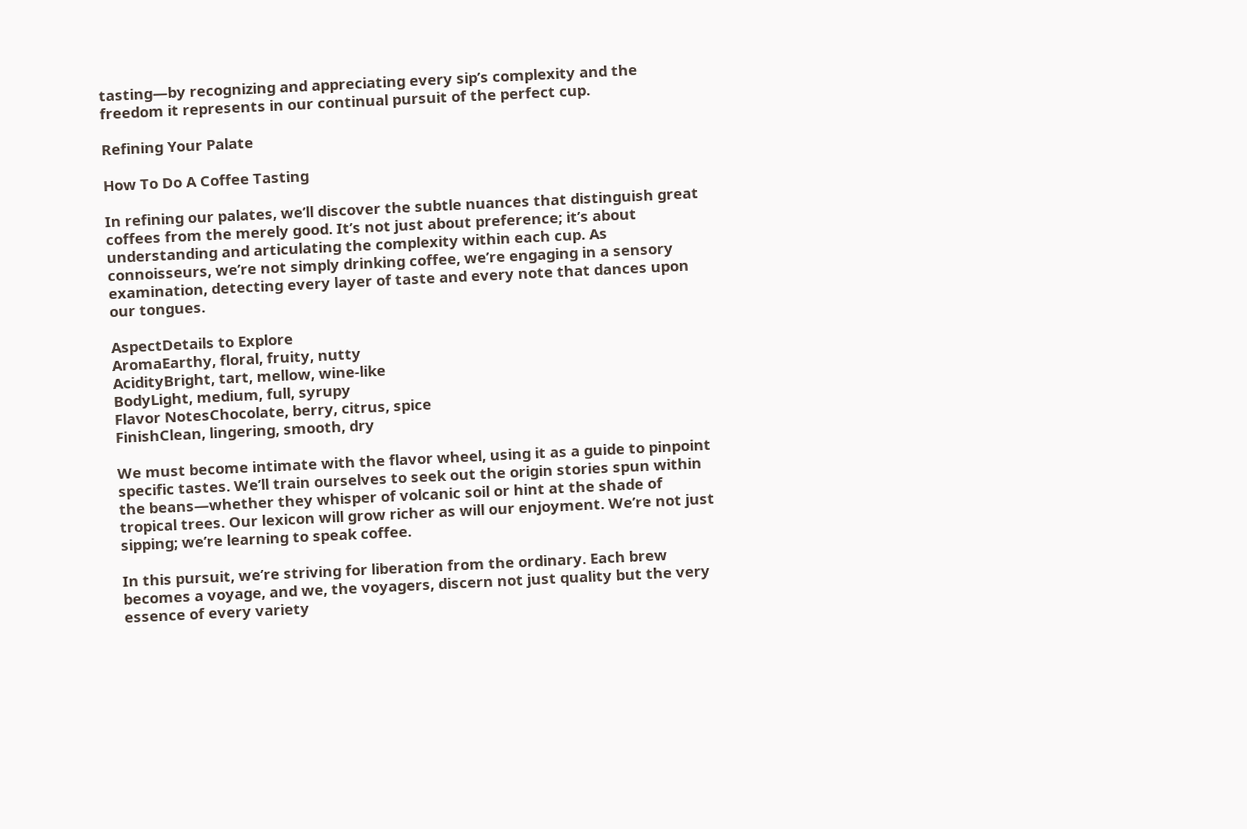tasting—by recognizing and appreciating every sip’s complexity and the freedom it represents in our continual pursuit of the perfect cup.

Refining Your Palate

How To Do A Coffee Tasting

In refining our palates, we’ll discover the subtle nuances that distinguish great coffees from the merely good. It’s not just about preference; it’s about understanding and articulating the complexity within each cup. As connoisseurs, we’re not simply drinking coffee, we’re engaging in a sensory examination, detecting every layer of taste and every note that dances upon our tongues.

AspectDetails to Explore
AromaEarthy, floral, fruity, nutty
AcidityBright, tart, mellow, wine-like
BodyLight, medium, full, syrupy
Flavor NotesChocolate, berry, citrus, spice
FinishClean, lingering, smooth, dry

We must become intimate with the flavor wheel, using it as a guide to pinpoint specific tastes. We’ll train ourselves to seek out the origin stories spun within the beans—whether they whisper of volcanic soil or hint at the shade of tropical trees. Our lexicon will grow richer as will our enjoyment. We’re not just sipping; we’re learning to speak coffee.

In this pursuit, we’re striving for liberation from the ordinary. Each brew becomes a voyage, and we, the voyagers, discern not just quality but the very essence of every variety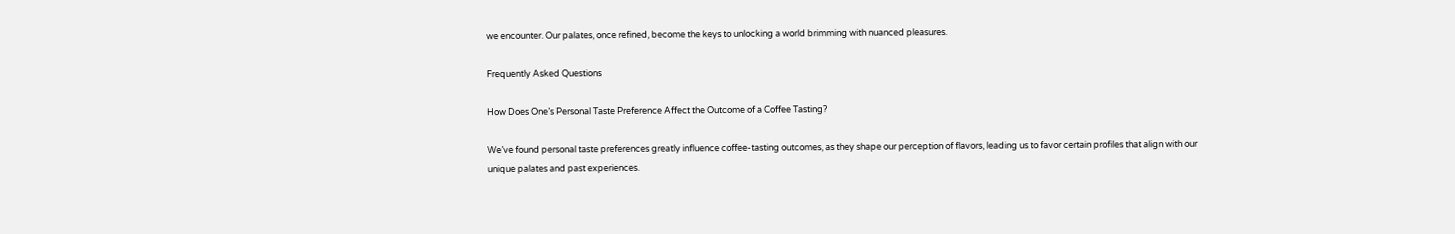we encounter. Our palates, once refined, become the keys to unlocking a world brimming with nuanced pleasures.

Frequently Asked Questions

How Does One’s Personal Taste Preference Affect the Outcome of a Coffee Tasting?

We’ve found personal taste preferences greatly influence coffee-tasting outcomes, as they shape our perception of flavors, leading us to favor certain profiles that align with our unique palates and past experiences.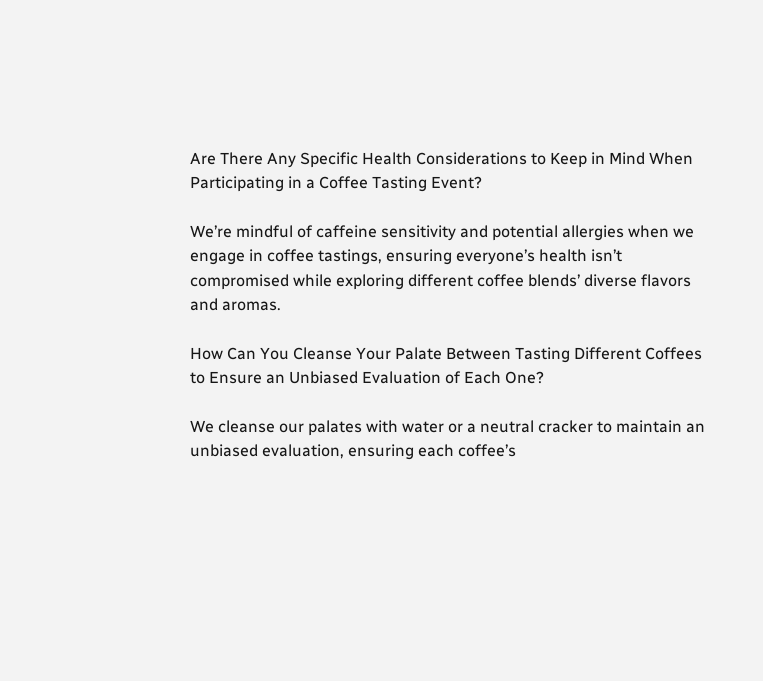Are There Any Specific Health Considerations to Keep in Mind When Participating in a Coffee Tasting Event?

We’re mindful of caffeine sensitivity and potential allergies when we engage in coffee tastings, ensuring everyone’s health isn’t compromised while exploring different coffee blends’ diverse flavors and aromas.

How Can You Cleanse Your Palate Between Tasting Different Coffees to Ensure an Unbiased Evaluation of Each One?

We cleanse our palates with water or a neutral cracker to maintain an unbiased evaluation, ensuring each coffee’s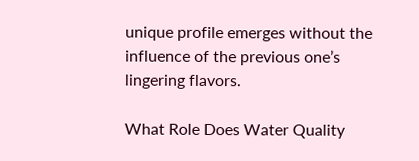unique profile emerges without the influence of the previous one’s lingering flavors.

What Role Does Water Quality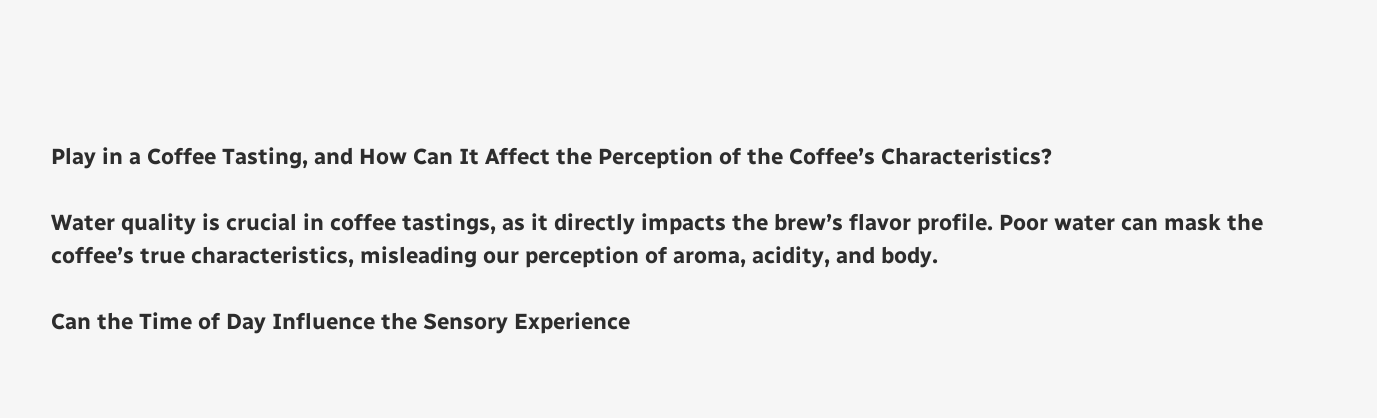Play in a Coffee Tasting, and How Can It Affect the Perception of the Coffee’s Characteristics?

Water quality is crucial in coffee tastings, as it directly impacts the brew’s flavor profile. Poor water can mask the coffee’s true characteristics, misleading our perception of aroma, acidity, and body.

Can the Time of Day Influence the Sensory Experience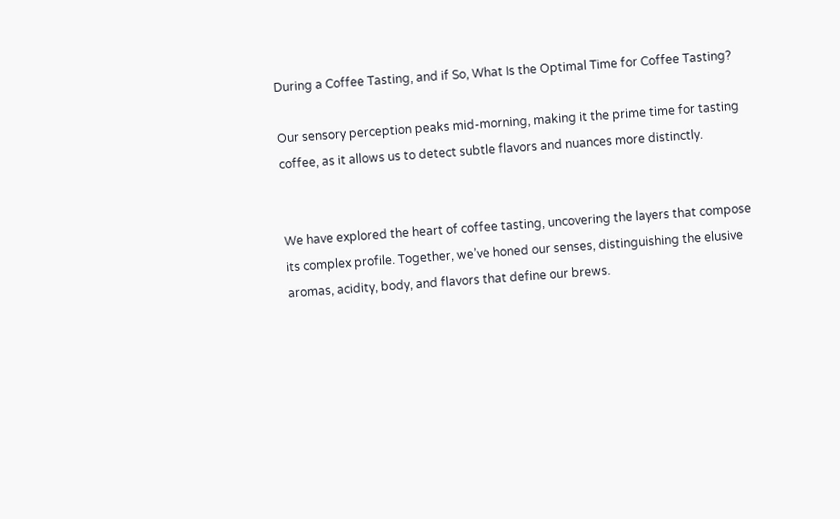During a Coffee Tasting, and if So, What Is the Optimal Time for Coffee Tasting?

Our sensory perception peaks mid-morning, making it the prime time for tasting coffee, as it allows us to detect subtle flavors and nuances more distinctly.


We have explored the heart of coffee tasting, uncovering the layers that compose its complex profile. Together, we’ve honed our senses, distinguishing the elusive aromas, acidity, body, and flavors that define our brews.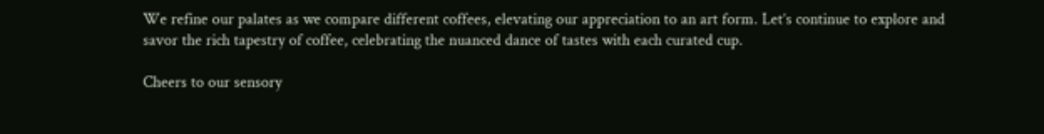We refine our palates as we compare different coffees, elevating our appreciation to an art form. Let’s continue to explore and savor the rich tapestry of coffee, celebrating the nuanced dance of tastes with each curated cup.

Cheers to our sensory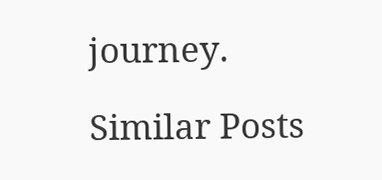journey.

Similar Posts